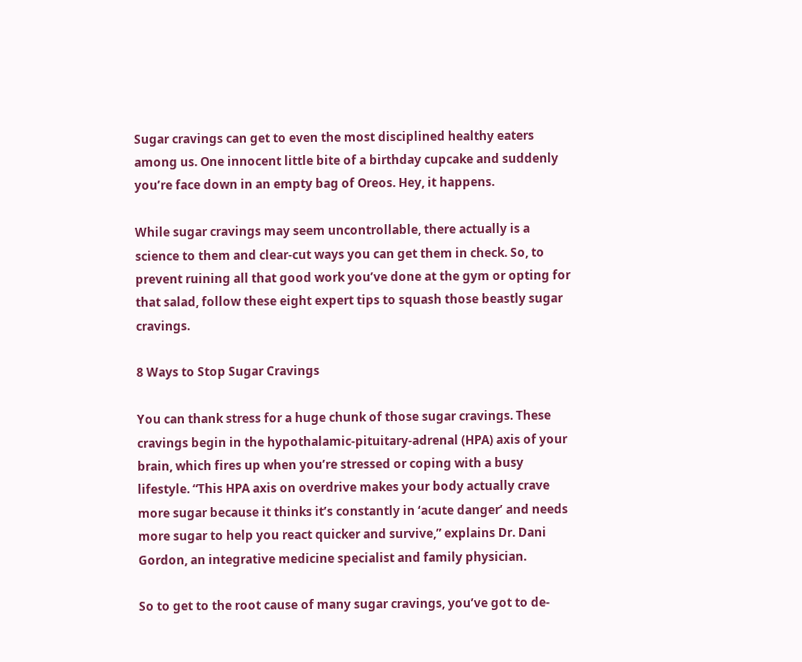Sugar cravings can get to even the most disciplined healthy eaters among us. One innocent little bite of a birthday cupcake and suddenly you’re face down in an empty bag of Oreos. Hey, it happens.

While sugar cravings may seem uncontrollable, there actually is a science to them and clear-cut ways you can get them in check. So, to prevent ruining all that good work you’ve done at the gym or opting for that salad, follow these eight expert tips to squash those beastly sugar cravings.

8 Ways to Stop Sugar Cravings

You can thank stress for a huge chunk of those sugar cravings. These cravings begin in the hypothalamic-pituitary-adrenal (HPA) axis of your brain, which fires up when you’re stressed or coping with a busy lifestyle. “This HPA axis on overdrive makes your body actually crave more sugar because it thinks it’s constantly in ‘acute danger’ and needs more sugar to help you react quicker and survive,” explains Dr. Dani Gordon, an integrative medicine specialist and family physician.

So to get to the root cause of many sugar cravings, you’ve got to de-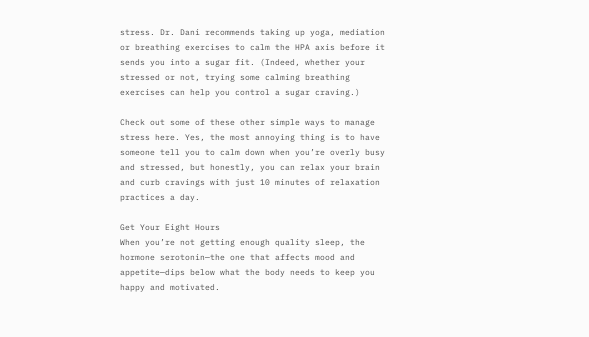stress. Dr. Dani recommends taking up yoga, mediation or breathing exercises to calm the HPA axis before it sends you into a sugar fit. (Indeed, whether your stressed or not, trying some calming breathing exercises can help you control a sugar craving.)

Check out some of these other simple ways to manage stress here. Yes, the most annoying thing is to have someone tell you to calm down when you’re overly busy and stressed, but honestly, you can relax your brain and curb cravings with just 10 minutes of relaxation practices a day.

Get Your Eight Hours
When you’re not getting enough quality sleep, the hormone serotonin—the one that affects mood and appetite—dips below what the body needs to keep you happy and motivated.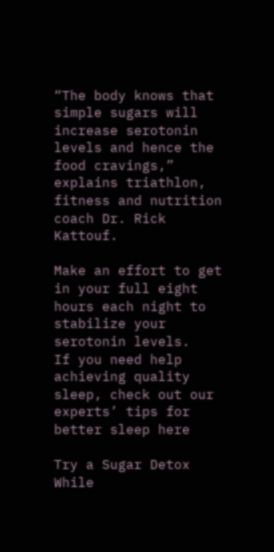“The body knows that simple sugars will increase serotonin levels and hence the food cravings,” explains triathlon, fitness and nutrition coach Dr. Rick Kattouf.

Make an effort to get in your full eight hours each night to stabilize your serotonin levels.   If you need help achieving quality sleep, check out our experts’ tips for better sleep here

Try a Sugar Detox
While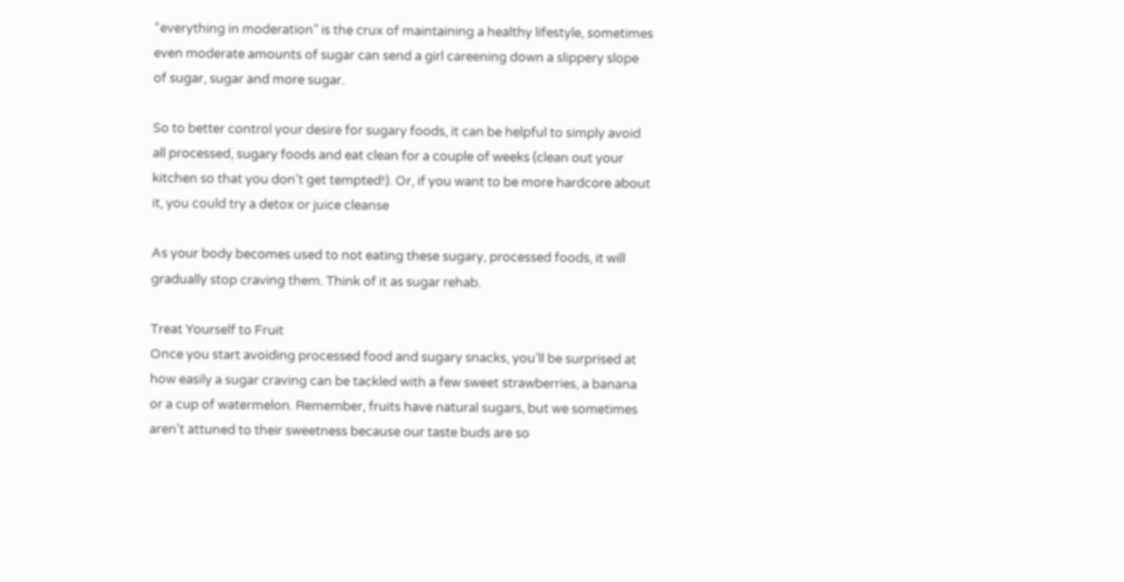“everything in moderation” is the crux of maintaining a healthy lifestyle, sometimes even moderate amounts of sugar can send a girl careening down a slippery slope of sugar, sugar and more sugar.

So to better control your desire for sugary foods, it can be helpful to simply avoid all processed, sugary foods and eat clean for a couple of weeks (clean out your kitchen so that you don’t get tempted!). Or, if you want to be more hardcore about it, you could try a detox or juice cleanse

As your body becomes used to not eating these sugary, processed foods, it will gradually stop craving them. Think of it as sugar rehab.

Treat Yourself to Fruit
Once you start avoiding processed food and sugary snacks, you’ll be surprised at how easily a sugar craving can be tackled with a few sweet strawberries, a banana or a cup of watermelon. Remember, fruits have natural sugars, but we sometimes aren’t attuned to their sweetness because our taste buds are so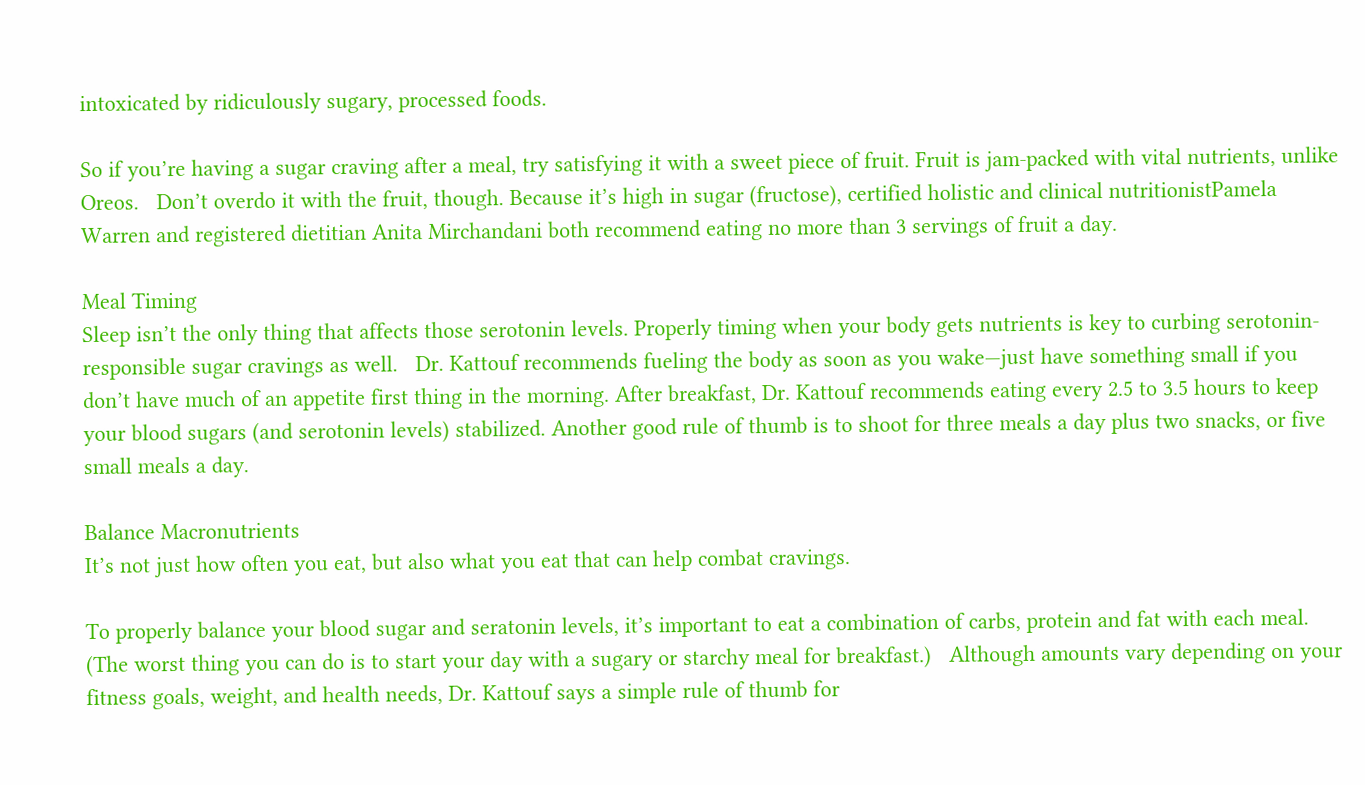intoxicated by ridiculously sugary, processed foods.

So if you’re having a sugar craving after a meal, try satisfying it with a sweet piece of fruit. Fruit is jam-packed with vital nutrients, unlike Oreos.   Don’t overdo it with the fruit, though. Because it’s high in sugar (fructose), certified holistic and clinical nutritionistPamela Warren and registered dietitian Anita Mirchandani both recommend eating no more than 3 servings of fruit a day.

Meal Timing
Sleep isn’t the only thing that affects those serotonin levels. Properly timing when your body gets nutrients is key to curbing serotonin-responsible sugar cravings as well.   Dr. Kattouf recommends fueling the body as soon as you wake—just have something small if you don’t have much of an appetite first thing in the morning. After breakfast, Dr. Kattouf recommends eating every 2.5 to 3.5 hours to keep your blood sugars (and serotonin levels) stabilized. Another good rule of thumb is to shoot for three meals a day plus two snacks, or five small meals a day.

Balance Macronutrients
It’s not just how often you eat, but also what you eat that can help combat cravings.

To properly balance your blood sugar and seratonin levels, it’s important to eat a combination of carbs, protein and fat with each meal. (The worst thing you can do is to start your day with a sugary or starchy meal for breakfast.)   Although amounts vary depending on your fitness goals, weight, and health needs, Dr. Kattouf says a simple rule of thumb for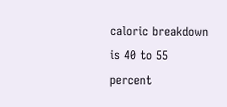caloric breakdown is 40 to 55 percent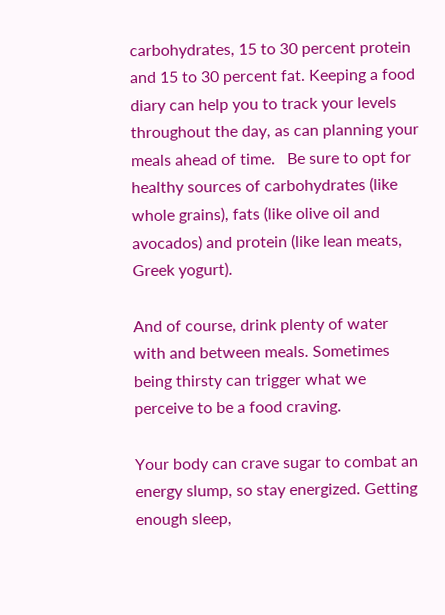carbohydrates, 15 to 30 percent protein and 15 to 30 percent fat. Keeping a food diary can help you to track your levels throughout the day, as can planning your meals ahead of time.   Be sure to opt for healthy sources of carbohydrates (like whole grains), fats (like olive oil and avocados) and protein (like lean meats, Greek yogurt).

And of course, drink plenty of water with and between meals. Sometimes being thirsty can trigger what we perceive to be a food craving.

Your body can crave sugar to combat an energy slump, so stay energized. Getting enough sleep,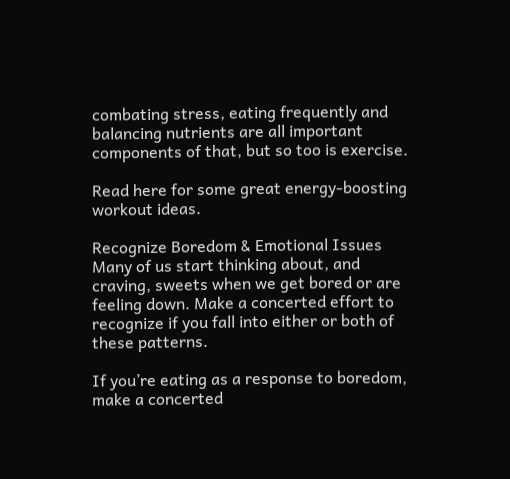combating stress, eating frequently and balancing nutrients are all important components of that, but so too is exercise.

Read here for some great energy-boosting workout ideas.

Recognize Boredom & Emotional Issues
Many of us start thinking about, and craving, sweets when we get bored or are feeling down. Make a concerted effort to recognize if you fall into either or both of these patterns.

If you’re eating as a response to boredom, make a concerted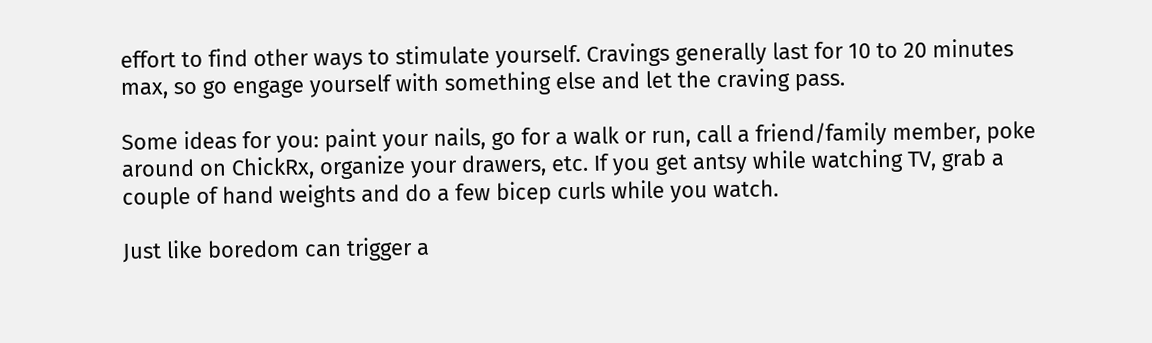effort to find other ways to stimulate yourself. Cravings generally last for 10 to 20 minutes max, so go engage yourself with something else and let the craving pass.

Some ideas for you: paint your nails, go for a walk or run, call a friend/family member, poke around on ChickRx, organize your drawers, etc. If you get antsy while watching TV, grab a couple of hand weights and do a few bicep curls while you watch.

Just like boredom can trigger a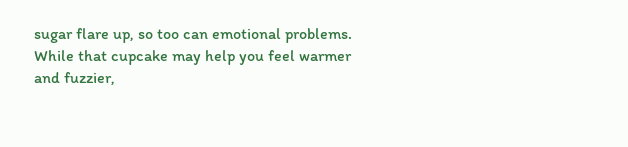sugar flare up, so too can emotional problems. While that cupcake may help you feel warmer and fuzzier,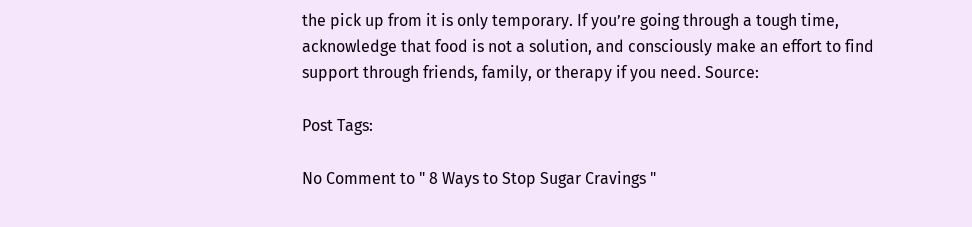the pick up from it is only temporary. If you’re going through a tough time, acknowledge that food is not a solution, and consciously make an effort to find support through friends, family, or therapy if you need. Source:

Post Tags:

No Comment to " 8 Ways to Stop Sugar Cravings "